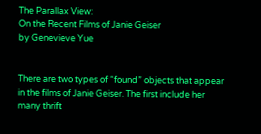The Parallax View:
On the Recent Films of Janie Geiser
by Genevieve Yue


There are two types of “found” objects that appear in the films of Janie Geiser. The first include her many thrift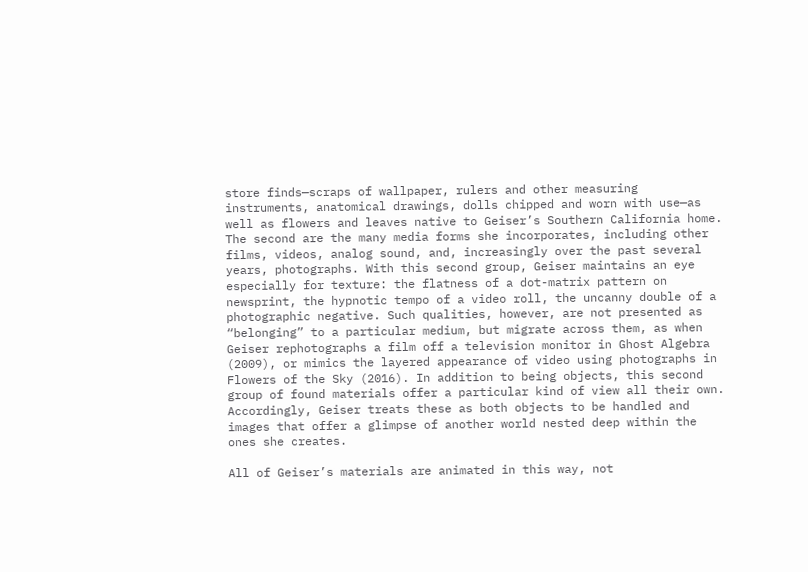store finds—scraps of wallpaper, rulers and other measuring instruments, anatomical drawings, dolls chipped and worn with use—as well as flowers and leaves native to Geiser’s Southern California home. The second are the many media forms she incorporates, including other films, videos, analog sound, and, increasingly over the past several years, photographs. With this second group, Geiser maintains an eye especially for texture: the flatness of a dot-matrix pattern on newsprint, the hypnotic tempo of a video roll, the uncanny double of a photographic negative. Such qualities, however, are not presented as “belonging” to a particular medium, but migrate across them, as when Geiser rephotographs a film off a television monitor in Ghost Algebra (2009), or mimics the layered appearance of video using photographs in Flowers of the Sky (2016). In addition to being objects, this second group of found materials offer a particular kind of view all their own. Accordingly, Geiser treats these as both objects to be handled and images that offer a glimpse of another world nested deep within the ones she creates.

All of Geiser’s materials are animated in this way, not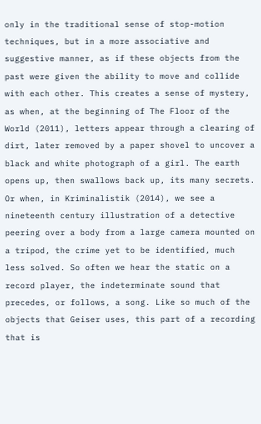only in the traditional sense of stop-motion techniques, but in a more associative and suggestive manner, as if these objects from the past were given the ability to move and collide with each other. This creates a sense of mystery, as when, at the beginning of The Floor of the World (2011), letters appear through a clearing of dirt, later removed by a paper shovel to uncover a black and white photograph of a girl. The earth opens up, then swallows back up, its many secrets. Or when, in Kriminalistik (2014), we see a nineteenth century illustration of a detective peering over a body from a large camera mounted on a tripod, the crime yet to be identified, much less solved. So often we hear the static on a record player, the indeterminate sound that precedes, or follows, a song. Like so much of the objects that Geiser uses, this part of a recording that is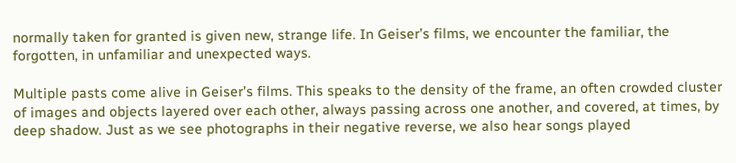normally taken for granted is given new, strange life. In Geiser’s films, we encounter the familiar, the forgotten, in unfamiliar and unexpected ways.

Multiple pasts come alive in Geiser’s films. This speaks to the density of the frame, an often crowded cluster of images and objects layered over each other, always passing across one another, and covered, at times, by deep shadow. Just as we see photographs in their negative reverse, we also hear songs played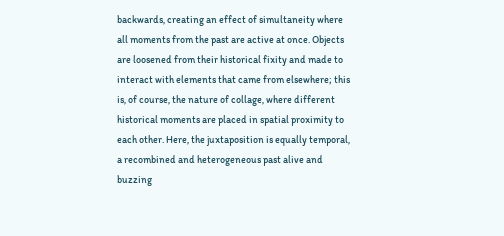backwards, creating an effect of simultaneity where all moments from the past are active at once. Objects are loosened from their historical fixity and made to interact with elements that came from elsewhere; this is, of course, the nature of collage, where different historical moments are placed in spatial proximity to each other. Here, the juxtaposition is equally temporal, a recombined and heterogeneous past alive and buzzing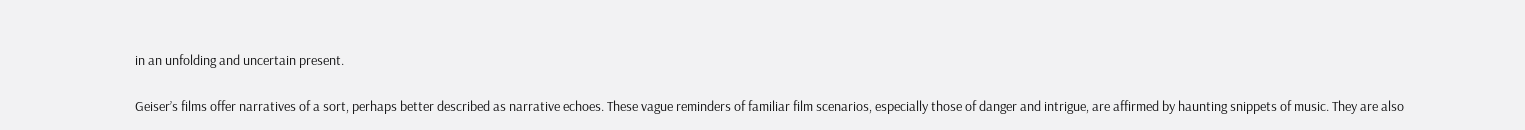in an unfolding and uncertain present.

Geiser’s films offer narratives of a sort, perhaps better described as narrative echoes. These vague reminders of familiar film scenarios, especially those of danger and intrigue, are affirmed by haunting snippets of music. They are also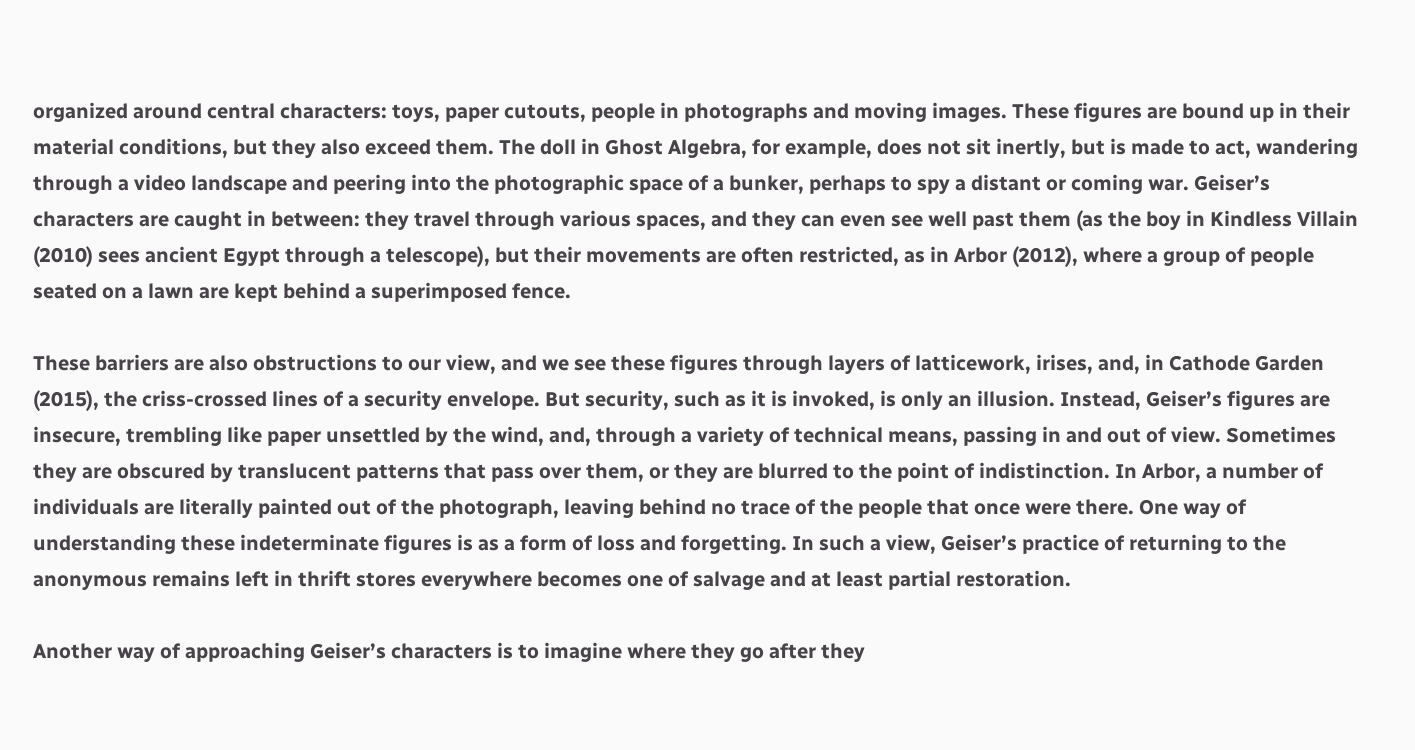organized around central characters: toys, paper cutouts, people in photographs and moving images. These figures are bound up in their material conditions, but they also exceed them. The doll in Ghost Algebra, for example, does not sit inertly, but is made to act, wandering through a video landscape and peering into the photographic space of a bunker, perhaps to spy a distant or coming war. Geiser’s characters are caught in between: they travel through various spaces, and they can even see well past them (as the boy in Kindless Villain (2010) sees ancient Egypt through a telescope), but their movements are often restricted, as in Arbor (2012), where a group of people seated on a lawn are kept behind a superimposed fence.

These barriers are also obstructions to our view, and we see these figures through layers of latticework, irises, and, in Cathode Garden (2015), the criss-crossed lines of a security envelope. But security, such as it is invoked, is only an illusion. Instead, Geiser’s figures are insecure, trembling like paper unsettled by the wind, and, through a variety of technical means, passing in and out of view. Sometimes they are obscured by translucent patterns that pass over them, or they are blurred to the point of indistinction. In Arbor, a number of individuals are literally painted out of the photograph, leaving behind no trace of the people that once were there. One way of understanding these indeterminate figures is as a form of loss and forgetting. In such a view, Geiser’s practice of returning to the anonymous remains left in thrift stores everywhere becomes one of salvage and at least partial restoration.

Another way of approaching Geiser’s characters is to imagine where they go after they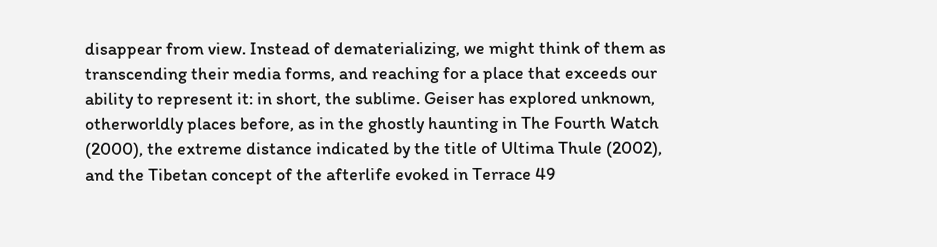disappear from view. Instead of dematerializing, we might think of them as transcending their media forms, and reaching for a place that exceeds our ability to represent it: in short, the sublime. Geiser has explored unknown, otherworldly places before, as in the ghostly haunting in The Fourth Watch (2000), the extreme distance indicated by the title of Ultima Thule (2002), and the Tibetan concept of the afterlife evoked in Terrace 49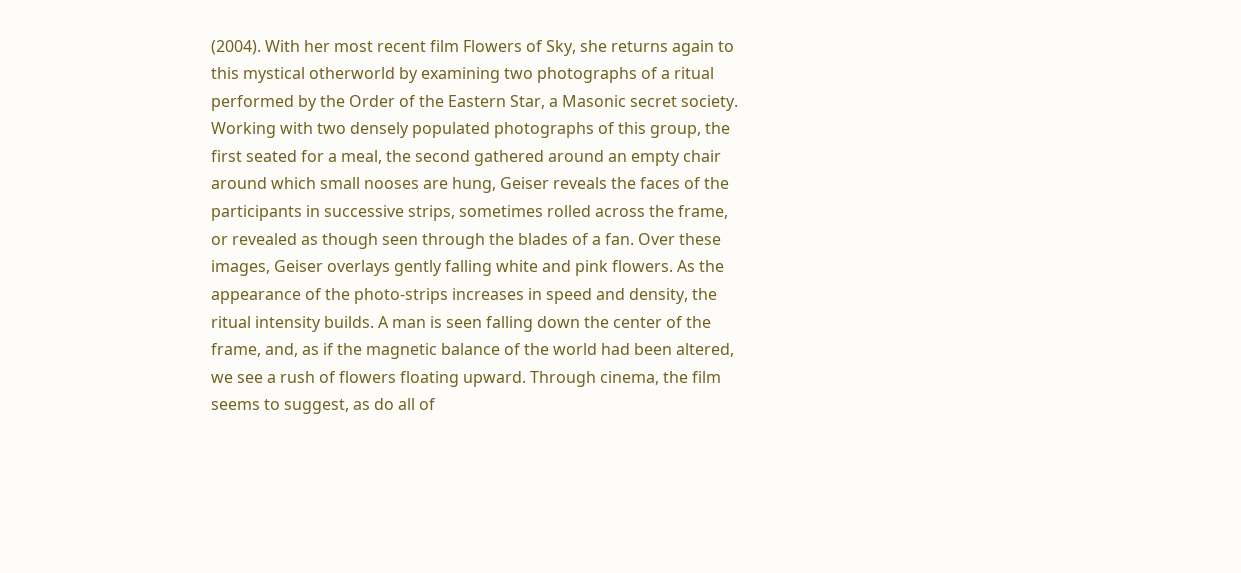(2004). With her most recent film Flowers of Sky, she returns again to this mystical otherworld by examining two photographs of a ritual performed by the Order of the Eastern Star, a Masonic secret society. Working with two densely populated photographs of this group, the first seated for a meal, the second gathered around an empty chair around which small nooses are hung, Geiser reveals the faces of the participants in successive strips, sometimes rolled across the frame, or revealed as though seen through the blades of a fan. Over these images, Geiser overlays gently falling white and pink flowers. As the appearance of the photo-strips increases in speed and density, the ritual intensity builds. A man is seen falling down the center of the frame, and, as if the magnetic balance of the world had been altered, we see a rush of flowers floating upward. Through cinema, the film seems to suggest, as do all of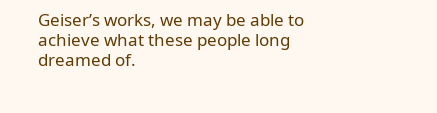Geiser’s works, we may be able to achieve what these people long dreamed of.